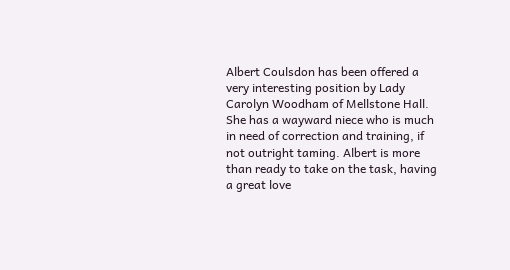Albert Coulsdon has been offered a very interesting position by Lady Carolyn Woodham of Mellstone Hall. She has a wayward niece who is much in need of correction and training, if not outright taming. Albert is more than ready to take on the task, having a great love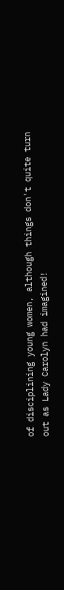of disciplining young women, although things don't quite turn out as Lady Carolyn had imagined!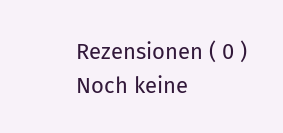Rezensionen ( 0 )
Noch keine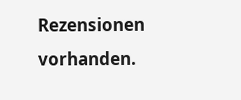Rezensionen vorhanden.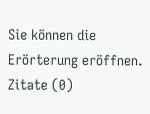Sie können die Erörterung eröffnen.
Zitate (0)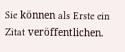Sie können als Erste ein Zitat veröffentlichen.